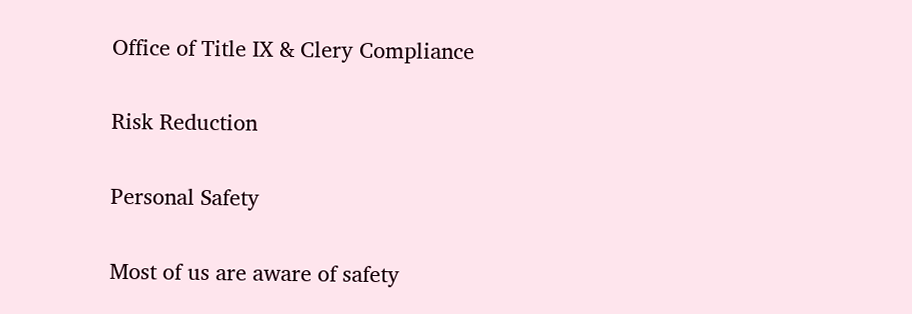Office of Title IX & Clery Compliance

Risk Reduction

Personal Safety

Most of us are aware of safety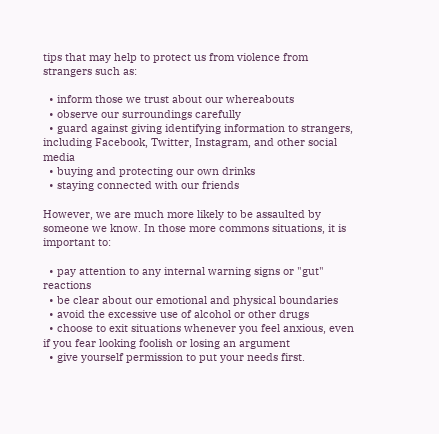tips that may help to protect us from violence from strangers such as:

  • inform those we trust about our whereabouts
  • observe our surroundings carefully
  • guard against giving identifying information to strangers, including Facebook, Twitter, Instagram, and other social media
  • buying and protecting our own drinks
  • staying connected with our friends

However, we are much more likely to be assaulted by someone we know. In those more commons situations, it is important to:

  • pay attention to any internal warning signs or "gut" reactions
  • be clear about our emotional and physical boundaries
  • avoid the excessive use of alcohol or other drugs
  • choose to exit situations whenever you feel anxious, even if you fear looking foolish or losing an argument
  • give yourself permission to put your needs first.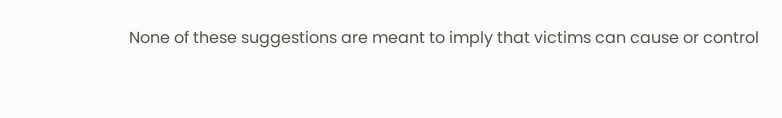None of these suggestions are meant to imply that victims can cause or control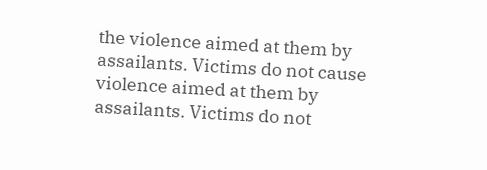the violence aimed at them by assailants. Victims do not cause violence aimed at them by assailants. Victims do not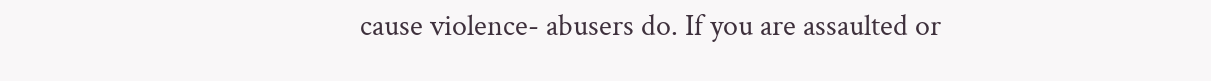cause violence- abusers do. If you are assaulted or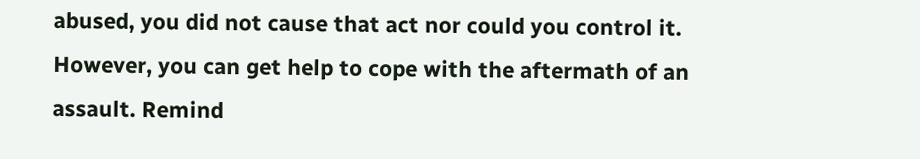abused, you did not cause that act nor could you control it. However, you can get help to cope with the aftermath of an assault. Remind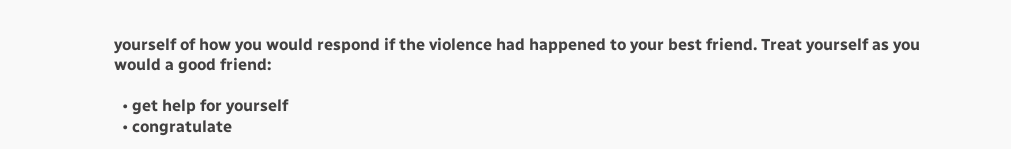yourself of how you would respond if the violence had happened to your best friend. Treat yourself as you would a good friend:

  • get help for yourself
  • congratulate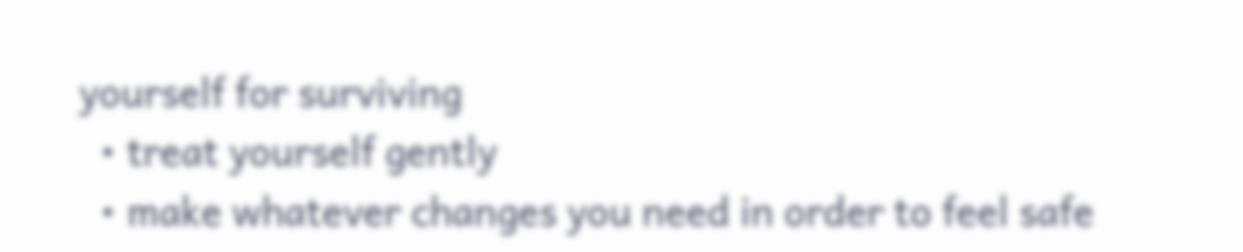yourself for surviving
  • treat yourself gently
  • make whatever changes you need in order to feel safe